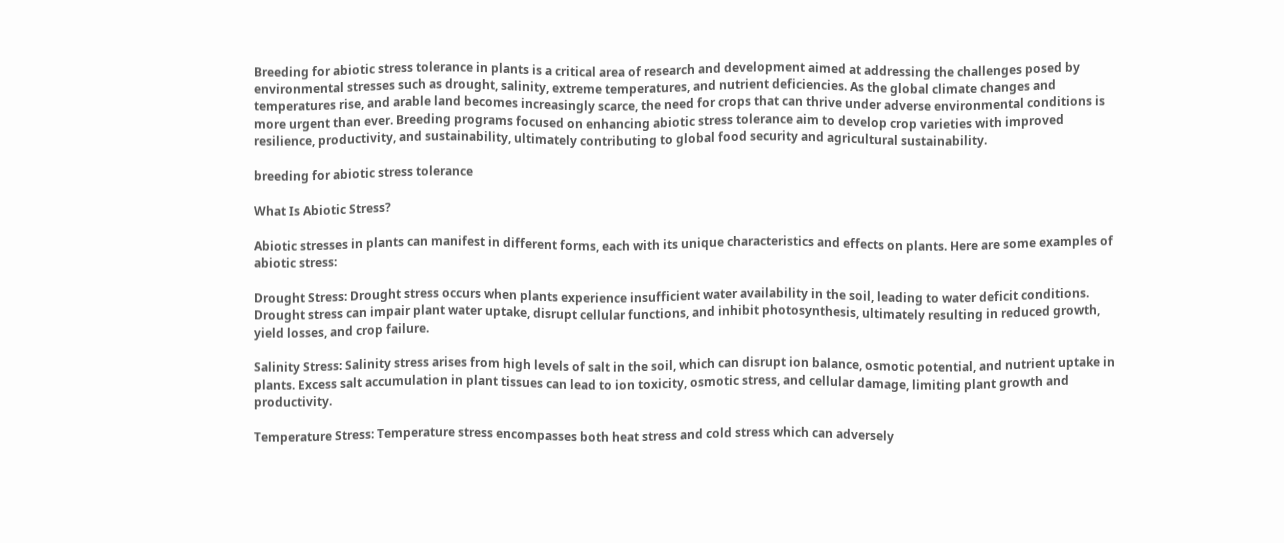Breeding for abiotic stress tolerance in plants is a critical area of research and development aimed at addressing the challenges posed by environmental stresses such as drought, salinity, extreme temperatures, and nutrient deficiencies. As the global climate changes and temperatures rise, and arable land becomes increasingly scarce, the need for crops that can thrive under adverse environmental conditions is more urgent than ever. Breeding programs focused on enhancing abiotic stress tolerance aim to develop crop varieties with improved resilience, productivity, and sustainability, ultimately contributing to global food security and agricultural sustainability.

breeding for abiotic stress tolerance

What Is Abiotic Stress?

Abiotic stresses in plants can manifest in different forms, each with its unique characteristics and effects on plants. Here are some examples of abiotic stress:

Drought Stress: Drought stress occurs when plants experience insufficient water availability in the soil, leading to water deficit conditions. Drought stress can impair plant water uptake, disrupt cellular functions, and inhibit photosynthesis, ultimately resulting in reduced growth, yield losses, and crop failure.

Salinity Stress: Salinity stress arises from high levels of salt in the soil, which can disrupt ion balance, osmotic potential, and nutrient uptake in plants. Excess salt accumulation in plant tissues can lead to ion toxicity, osmotic stress, and cellular damage, limiting plant growth and productivity.

Temperature Stress: Temperature stress encompasses both heat stress and cold stress which can adversely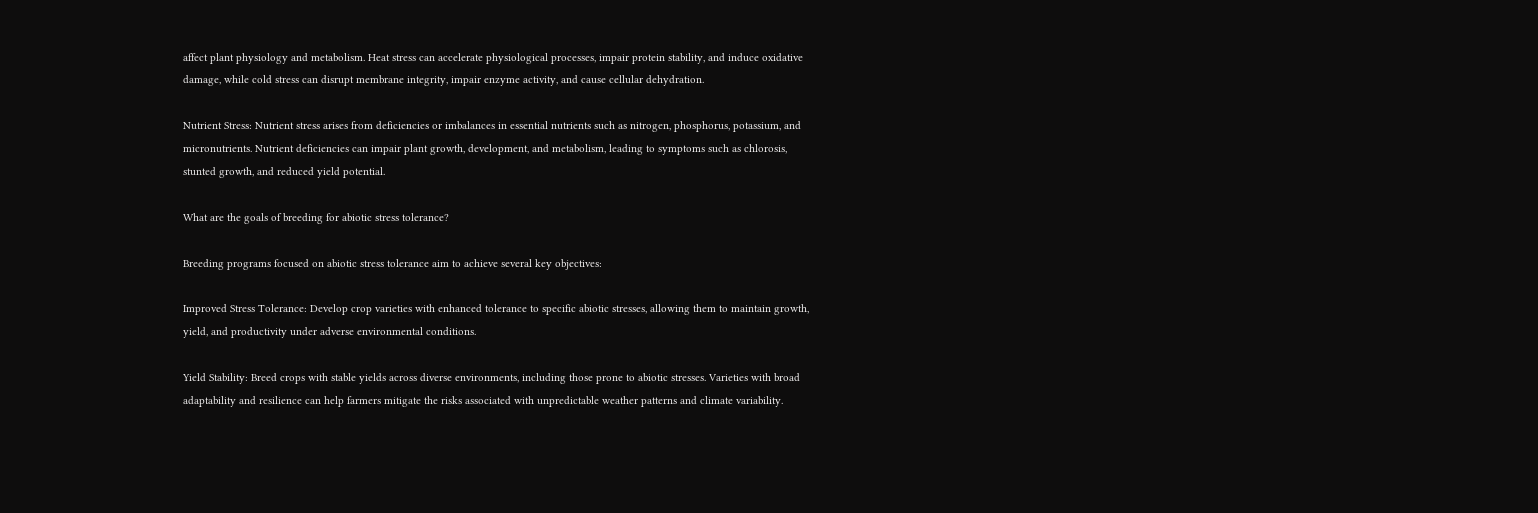affect plant physiology and metabolism. Heat stress can accelerate physiological processes, impair protein stability, and induce oxidative damage, while cold stress can disrupt membrane integrity, impair enzyme activity, and cause cellular dehydration.

Nutrient Stress: Nutrient stress arises from deficiencies or imbalances in essential nutrients such as nitrogen, phosphorus, potassium, and micronutrients. Nutrient deficiencies can impair plant growth, development, and metabolism, leading to symptoms such as chlorosis, stunted growth, and reduced yield potential.

What are the goals of breeding for abiotic stress tolerance?

Breeding programs focused on abiotic stress tolerance aim to achieve several key objectives:

Improved Stress Tolerance: Develop crop varieties with enhanced tolerance to specific abiotic stresses, allowing them to maintain growth, yield, and productivity under adverse environmental conditions.

Yield Stability: Breed crops with stable yields across diverse environments, including those prone to abiotic stresses. Varieties with broad adaptability and resilience can help farmers mitigate the risks associated with unpredictable weather patterns and climate variability.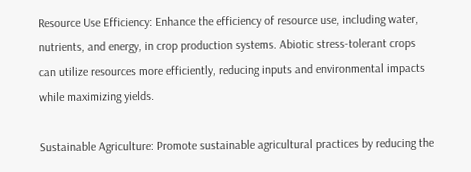Resource Use Efficiency: Enhance the efficiency of resource use, including water, nutrients, and energy, in crop production systems. Abiotic stress-tolerant crops can utilize resources more efficiently, reducing inputs and environmental impacts while maximizing yields.

Sustainable Agriculture: Promote sustainable agricultural practices by reducing the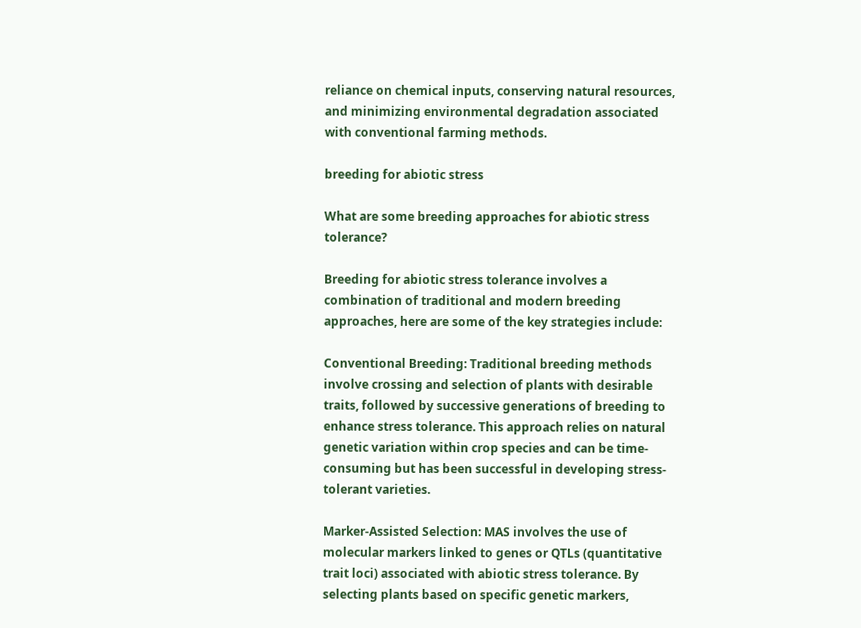reliance on chemical inputs, conserving natural resources, and minimizing environmental degradation associated with conventional farming methods.

breeding for abiotic stress

What are some breeding approaches for abiotic stress tolerance?

Breeding for abiotic stress tolerance involves a combination of traditional and modern breeding approaches, here are some of the key strategies include:

Conventional Breeding: Traditional breeding methods involve crossing and selection of plants with desirable traits, followed by successive generations of breeding to enhance stress tolerance. This approach relies on natural genetic variation within crop species and can be time-consuming but has been successful in developing stress-tolerant varieties.

Marker-Assisted Selection: MAS involves the use of molecular markers linked to genes or QTLs (quantitative trait loci) associated with abiotic stress tolerance. By selecting plants based on specific genetic markers,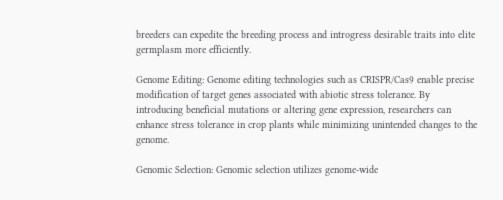breeders can expedite the breeding process and introgress desirable traits into elite germplasm more efficiently.

Genome Editing: Genome editing technologies such as CRISPR/Cas9 enable precise modification of target genes associated with abiotic stress tolerance. By introducing beneficial mutations or altering gene expression, researchers can enhance stress tolerance in crop plants while minimizing unintended changes to the genome.

Genomic Selection: Genomic selection utilizes genome-wide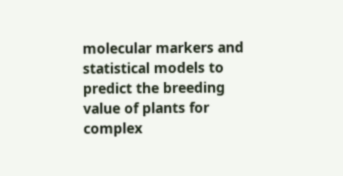molecular markers and statistical models to predict the breeding value of plants for complex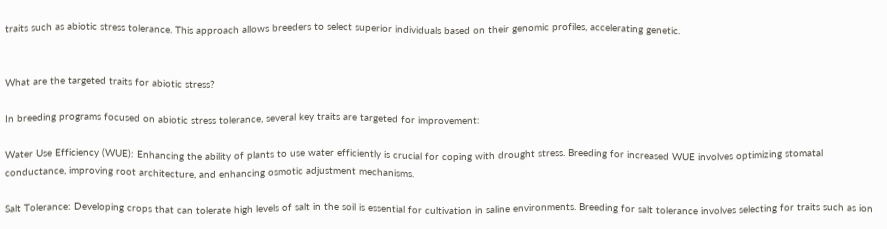traits such as abiotic stress tolerance. This approach allows breeders to select superior individuals based on their genomic profiles, accelerating genetic.


What are the targeted traits for abiotic stress?

In breeding programs focused on abiotic stress tolerance, several key traits are targeted for improvement:

Water Use Efficiency (WUE): Enhancing the ability of plants to use water efficiently is crucial for coping with drought stress. Breeding for increased WUE involves optimizing stomatal conductance, improving root architecture, and enhancing osmotic adjustment mechanisms.

Salt Tolerance: Developing crops that can tolerate high levels of salt in the soil is essential for cultivation in saline environments. Breeding for salt tolerance involves selecting for traits such as ion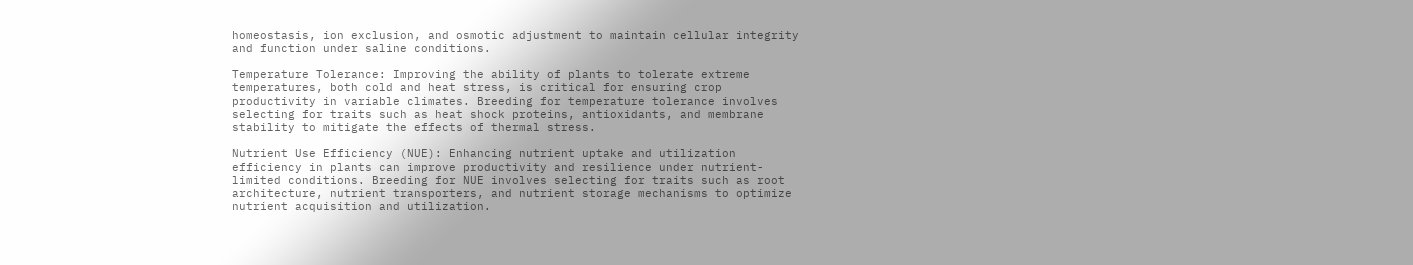homeostasis, ion exclusion, and osmotic adjustment to maintain cellular integrity and function under saline conditions.

Temperature Tolerance: Improving the ability of plants to tolerate extreme temperatures, both cold and heat stress, is critical for ensuring crop productivity in variable climates. Breeding for temperature tolerance involves selecting for traits such as heat shock proteins, antioxidants, and membrane stability to mitigate the effects of thermal stress.

Nutrient Use Efficiency (NUE): Enhancing nutrient uptake and utilization efficiency in plants can improve productivity and resilience under nutrient-limited conditions. Breeding for NUE involves selecting for traits such as root architecture, nutrient transporters, and nutrient storage mechanisms to optimize nutrient acquisition and utilization.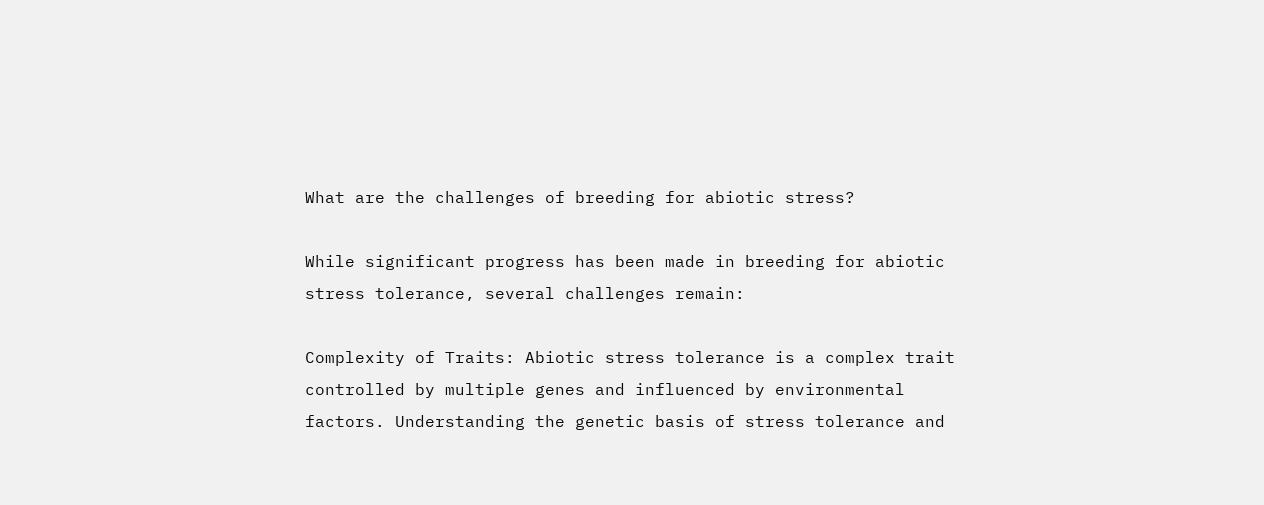What are the challenges of breeding for abiotic stress?

While significant progress has been made in breeding for abiotic stress tolerance, several challenges remain:

Complexity of Traits: Abiotic stress tolerance is a complex trait controlled by multiple genes and influenced by environmental factors. Understanding the genetic basis of stress tolerance and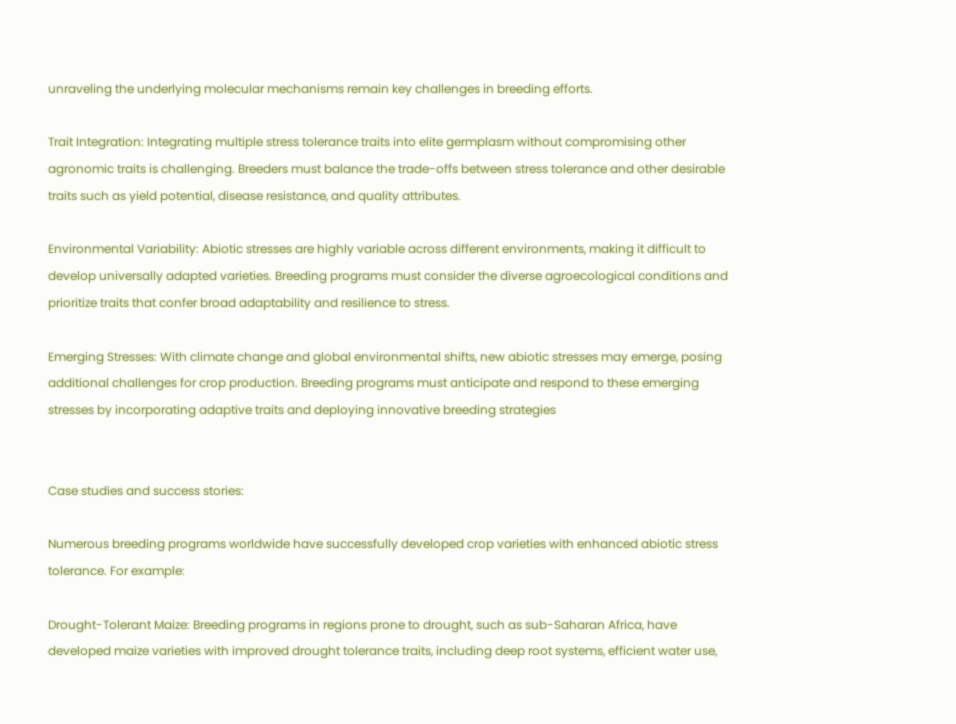unraveling the underlying molecular mechanisms remain key challenges in breeding efforts.

Trait Integration: Integrating multiple stress tolerance traits into elite germplasm without compromising other agronomic traits is challenging. Breeders must balance the trade-offs between stress tolerance and other desirable traits such as yield potential, disease resistance, and quality attributes.

Environmental Variability: Abiotic stresses are highly variable across different environments, making it difficult to develop universally adapted varieties. Breeding programs must consider the diverse agroecological conditions and prioritize traits that confer broad adaptability and resilience to stress.

Emerging Stresses: With climate change and global environmental shifts, new abiotic stresses may emerge, posing additional challenges for crop production. Breeding programs must anticipate and respond to these emerging stresses by incorporating adaptive traits and deploying innovative breeding strategies


Case studies and success stories:

Numerous breeding programs worldwide have successfully developed crop varieties with enhanced abiotic stress tolerance. For example:

Drought-Tolerant Maize: Breeding programs in regions prone to drought, such as sub-Saharan Africa, have developed maize varieties with improved drought tolerance traits, including deep root systems, efficient water use,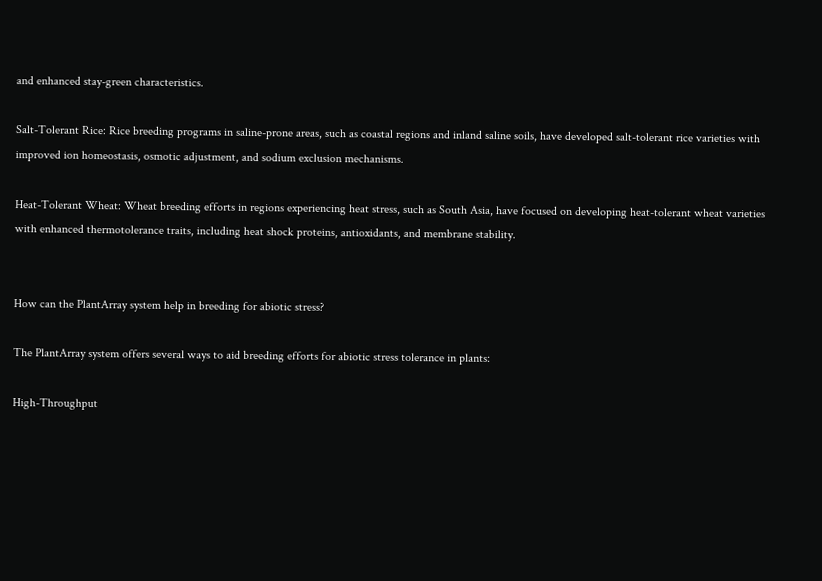and enhanced stay-green characteristics.

Salt-Tolerant Rice: Rice breeding programs in saline-prone areas, such as coastal regions and inland saline soils, have developed salt-tolerant rice varieties with improved ion homeostasis, osmotic adjustment, and sodium exclusion mechanisms.

Heat-Tolerant Wheat: Wheat breeding efforts in regions experiencing heat stress, such as South Asia, have focused on developing heat-tolerant wheat varieties with enhanced thermotolerance traits, including heat shock proteins, antioxidants, and membrane stability.


How can the PlantArray system help in breeding for abiotic stress?

The PlantArray system offers several ways to aid breeding efforts for abiotic stress tolerance in plants:

High-Throughput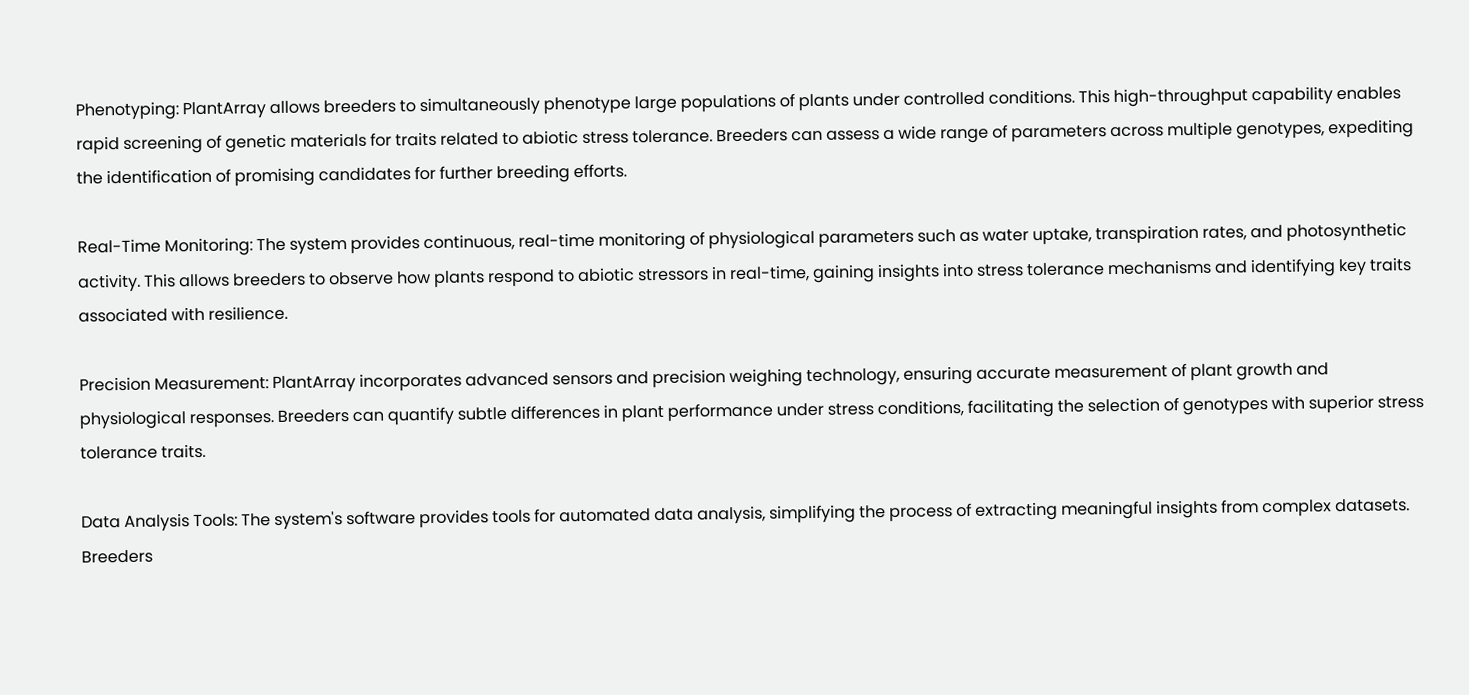Phenotyping: PlantArray allows breeders to simultaneously phenotype large populations of plants under controlled conditions. This high-throughput capability enables rapid screening of genetic materials for traits related to abiotic stress tolerance. Breeders can assess a wide range of parameters across multiple genotypes, expediting the identification of promising candidates for further breeding efforts.

Real-Time Monitoring: The system provides continuous, real-time monitoring of physiological parameters such as water uptake, transpiration rates, and photosynthetic activity. This allows breeders to observe how plants respond to abiotic stressors in real-time, gaining insights into stress tolerance mechanisms and identifying key traits associated with resilience.

Precision Measurement: PlantArray incorporates advanced sensors and precision weighing technology, ensuring accurate measurement of plant growth and physiological responses. Breeders can quantify subtle differences in plant performance under stress conditions, facilitating the selection of genotypes with superior stress tolerance traits.

Data Analysis Tools: The system's software provides tools for automated data analysis, simplifying the process of extracting meaningful insights from complex datasets. Breeders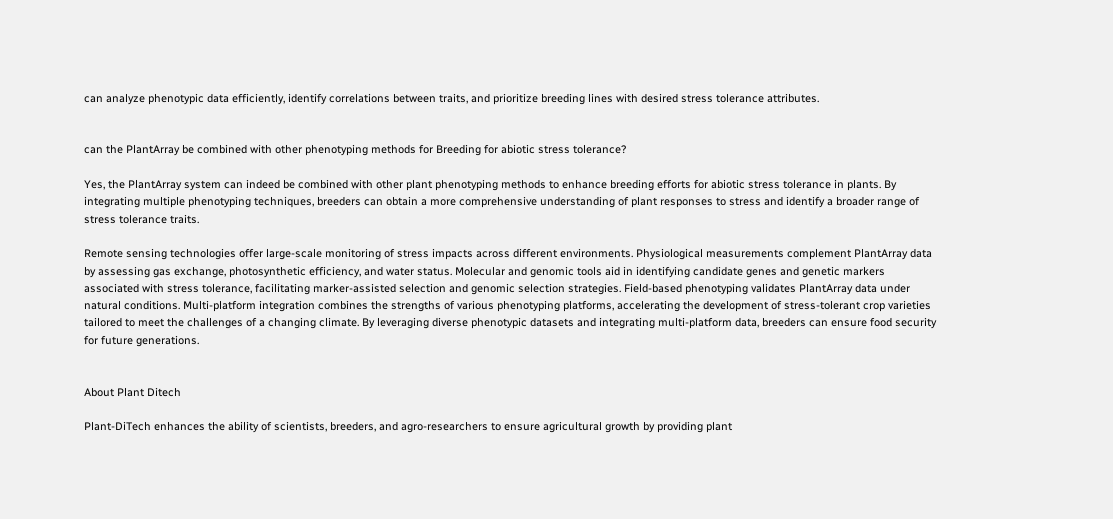can analyze phenotypic data efficiently, identify correlations between traits, and prioritize breeding lines with desired stress tolerance attributes.


can the PlantArray be combined with other phenotyping methods for Breeding for abiotic stress tolerance?

Yes, the PlantArray system can indeed be combined with other plant phenotyping methods to enhance breeding efforts for abiotic stress tolerance in plants. By integrating multiple phenotyping techniques, breeders can obtain a more comprehensive understanding of plant responses to stress and identify a broader range of stress tolerance traits.

Remote sensing technologies offer large-scale monitoring of stress impacts across different environments. Physiological measurements complement PlantArray data by assessing gas exchange, photosynthetic efficiency, and water status. Molecular and genomic tools aid in identifying candidate genes and genetic markers associated with stress tolerance, facilitating marker-assisted selection and genomic selection strategies. Field-based phenotyping validates PlantArray data under natural conditions. Multi-platform integration combines the strengths of various phenotyping platforms, accelerating the development of stress-tolerant crop varieties tailored to meet the challenges of a changing climate. By leveraging diverse phenotypic datasets and integrating multi-platform data, breeders can ensure food security for future generations.


About Plant Ditech

Plant-DiTech enhances the ability of scientists, breeders, and agro-researchers to ensure agricultural growth by providing plant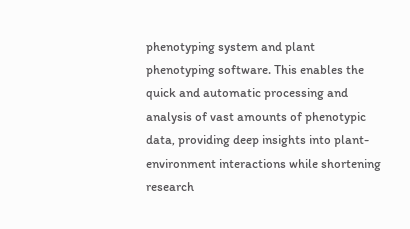phenotyping system and plant phenotyping software. This enables the quick and automatic processing and analysis of vast amounts of phenotypic data, providing deep insights into plant-environment interactions while shortening research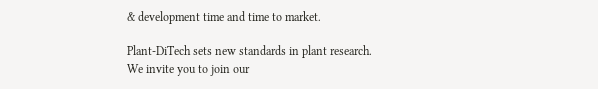& development time and time to market.

Plant-DiTech sets new standards in plant research. We invite you to join our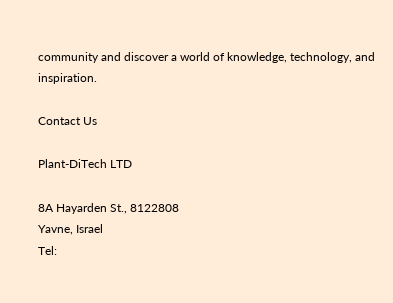community and discover a world of knowledge, technology, and inspiration.

Contact Us

Plant-DiTech LTD

8A Hayarden St., 8122808
Yavne, Israel
Tel: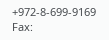+972-8-699-9169
Fax: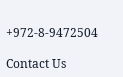+972-8-9472504

Contact Us